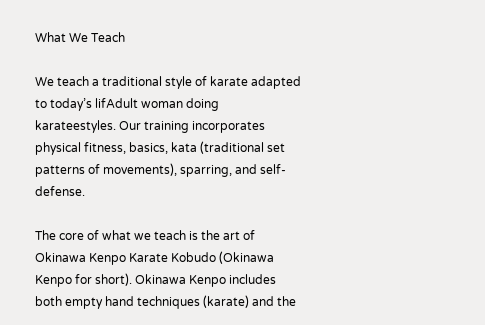What We Teach

We teach a traditional style of karate adapted to today’s lifAdult woman doing karateestyles. Our training incorporates physical fitness, basics, kata (traditional set patterns of movements), sparring, and self-defense.

The core of what we teach is the art of Okinawa Kenpo Karate Kobudo (Okinawa Kenpo for short). Okinawa Kenpo includes both empty hand techniques (karate) and the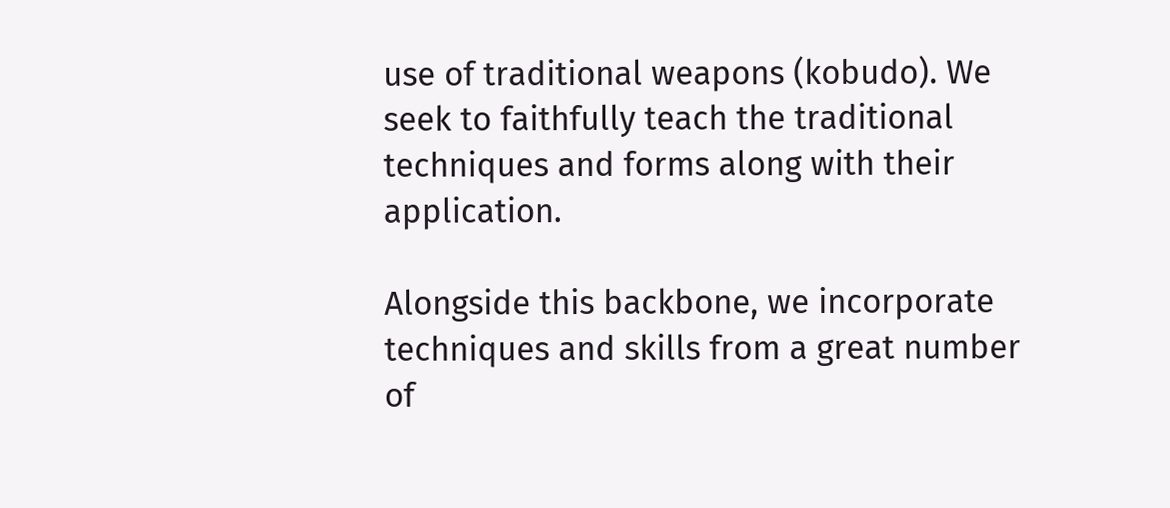use of traditional weapons (kobudo). We seek to faithfully teach the traditional techniques and forms along with their application.

Alongside this backbone, we incorporate techniques and skills from a great number of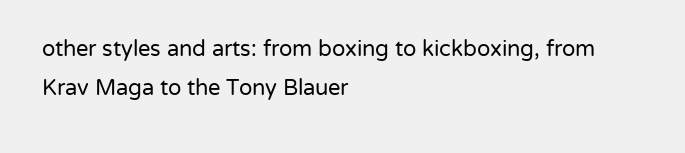other styles and arts: from boxing to kickboxing, from Krav Maga to the Tony Blauer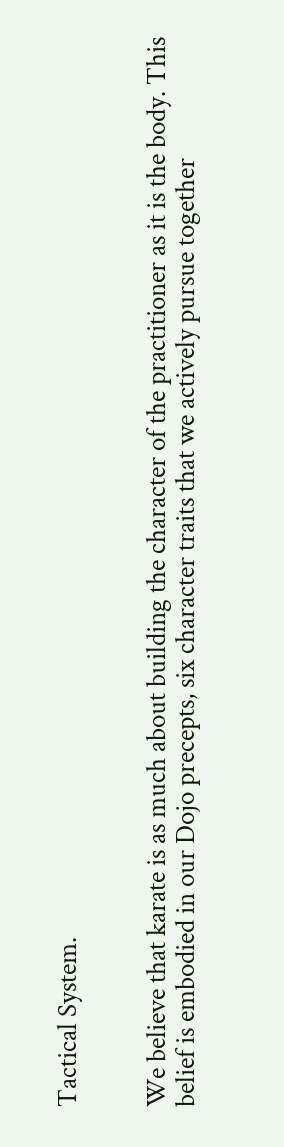Tactical System.


We believe that karate is as much about building the character of the practitioner as it is the body. This belief is embodied in our Dojo precepts, six character traits that we actively pursue together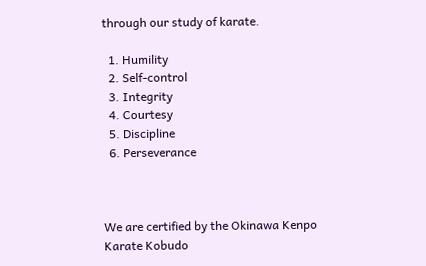through our study of karate.

  1. Humility
  2. Self-control
  3. Integrity
  4. Courtesy
  5. Discipline
  6. Perseverance



We are certified by the Okinawa Kenpo Karate Kobudo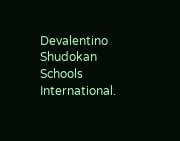Devalentino Shudokan Schools International.